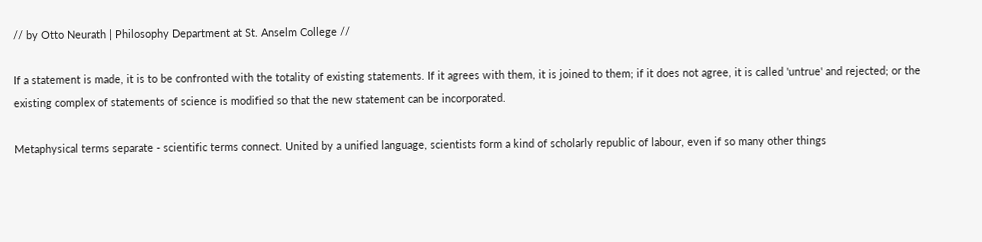// by Otto Neurath | Philosophy Department at St. Anselm College //

If a statement is made, it is to be confronted with the totality of existing statements. If it agrees with them, it is joined to them; if it does not agree, it is called 'untrue' and rejected; or the existing complex of statements of science is modified so that the new statement can be incorporated.

Metaphysical terms separate - scientific terms connect. United by a unified language, scientists form a kind of scholarly republic of labour, even if so many other things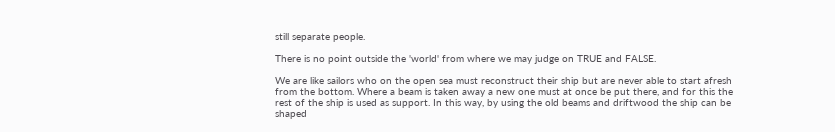still separate people.

There is no point outside the 'world' from where we may judge on TRUE and FALSE.

We are like sailors who on the open sea must reconstruct their ship but are never able to start afresh from the bottom. Where a beam is taken away a new one must at once be put there, and for this the rest of the ship is used as support. In this way, by using the old beams and driftwood the ship can be shaped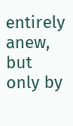entirely anew, but only by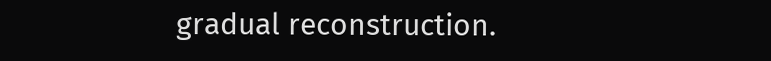gradual reconstruction.